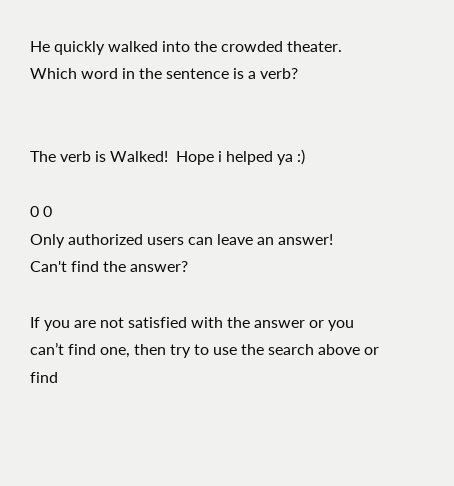He quickly walked into the crowded theater. Which word in the sentence is a verb?


The verb is Walked!  Hope i helped ya :)

0 0
Only authorized users can leave an answer!
Can't find the answer?

If you are not satisfied with the answer or you can’t find one, then try to use the search above or find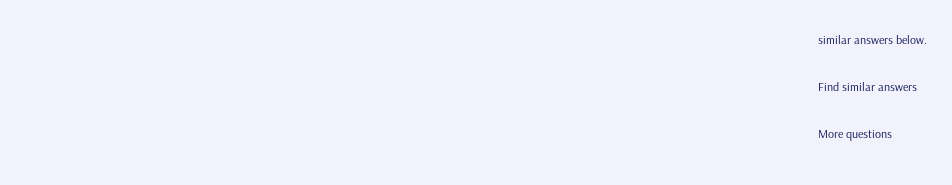similar answers below.

Find similar answers

More questions